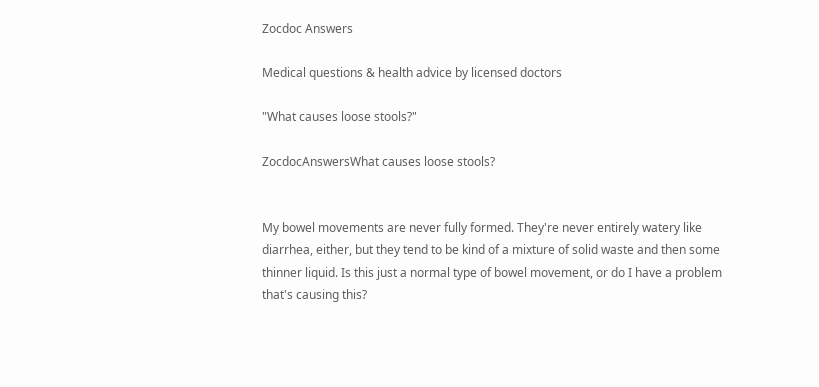Zocdoc Answers

Medical questions & health advice by licensed doctors

"What causes loose stools?"

ZocdocAnswersWhat causes loose stools?


My bowel movements are never fully formed. They're never entirely watery like diarrhea, either, but they tend to be kind of a mixture of solid waste and then some thinner liquid. Is this just a normal type of bowel movement, or do I have a problem that's causing this?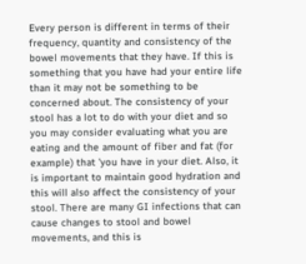Every person is different in terms of their frequency, quantity and consistency of the bowel movements that they have. If this is something that you have had your entire life than it may not be something to be concerned about. The consistency of your stool has a lot to do with your diet and so you may consider evaluating what you are eating and the amount of fiber and fat (for example) that 'you have in your diet. Also, it is important to maintain good hydration and this will also affect the consistency of your stool. There are many GI infections that can cause changes to stool and bowel movements, and this is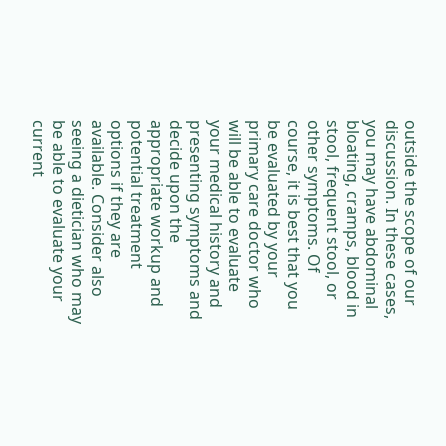outside the scope of our discussion. In these cases, you may have abdominal bloating, cramps, blood in stool, frequent stool, or other symptoms. Of course, it is best that you be evaluated by your primary care doctor who will be able to evaluate your medical history and presenting symptoms and decide upon the appropriate workup and potential treatment options if they are available. Consider also seeing a dietician who may be able to evaluate your current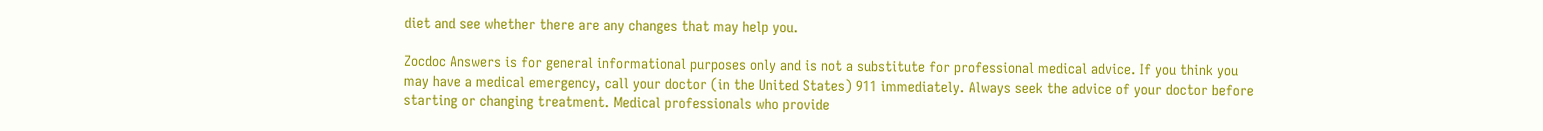diet and see whether there are any changes that may help you.

Zocdoc Answers is for general informational purposes only and is not a substitute for professional medical advice. If you think you may have a medical emergency, call your doctor (in the United States) 911 immediately. Always seek the advice of your doctor before starting or changing treatment. Medical professionals who provide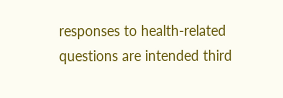responses to health-related questions are intended third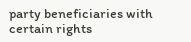party beneficiaries with certain rights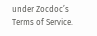under Zocdoc’s Terms of Service.